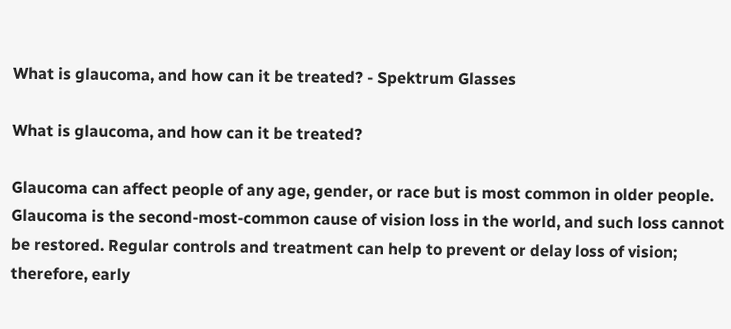What is glaucoma, and how can it be treated? - Spektrum Glasses

What is glaucoma, and how can it be treated?

Glaucoma can affect people of any age, gender, or race but is most common in older people. Glaucoma is the second-most-common cause of vision loss in the world, and such loss cannot be restored. Regular controls and treatment can help to prevent or delay loss of vision; therefore, early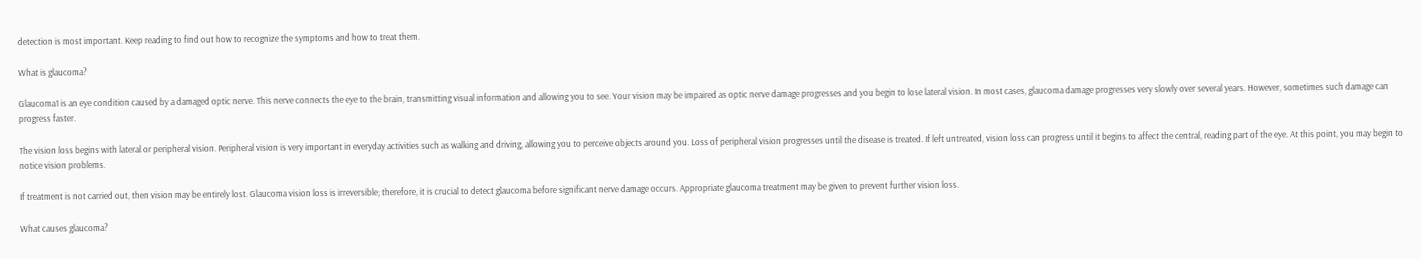detection is most important. Keep reading to find out how to recognize the symptoms and how to treat them.

What is glaucoma?

Glaucoma1 is an eye condition caused by a damaged optic nerve. This nerve connects the eye to the brain, transmitting visual information and allowing you to see. Your vision may be impaired as optic nerve damage progresses and you begin to lose lateral vision. In most cases, glaucoma damage progresses very slowly over several years. However, sometimes such damage can progress faster.

The vision loss begins with lateral or peripheral vision. Peripheral vision is very important in everyday activities such as walking and driving, allowing you to perceive objects around you. Loss of peripheral vision progresses until the disease is treated. If left untreated, vision loss can progress until it begins to affect the central, reading part of the eye. At this point, you may begin to notice vision problems.

If treatment is not carried out, then vision may be entirely lost. Glaucoma vision loss is irreversible; therefore, it is crucial to detect glaucoma before significant nerve damage occurs. Appropriate glaucoma treatment may be given to prevent further vision loss.

What causes glaucoma?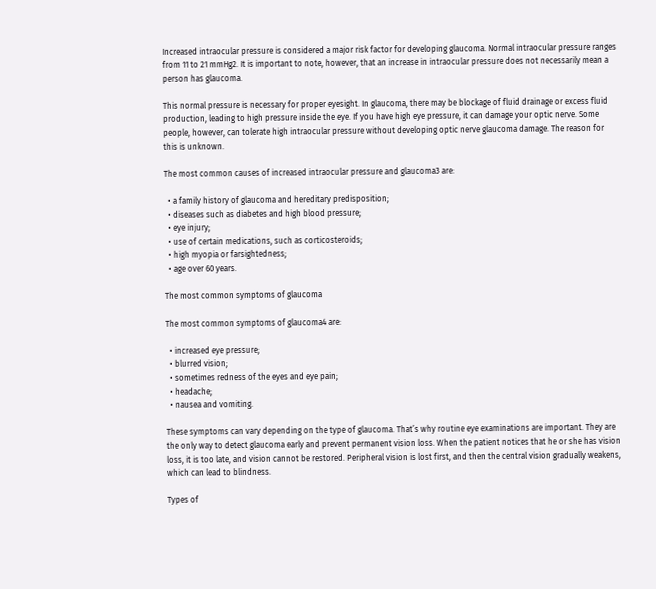Increased intraocular pressure is considered a major risk factor for developing glaucoma. Normal intraocular pressure ranges from 11 to 21 mmHg2. It is important to note, however, that an increase in intraocular pressure does not necessarily mean a person has glaucoma.

This normal pressure is necessary for proper eyesight. In glaucoma, there may be blockage of fluid drainage or excess fluid production, leading to high pressure inside the eye. If you have high eye pressure, it can damage your optic nerve. Some people, however, can tolerate high intraocular pressure without developing optic nerve glaucoma damage. The reason for this is unknown.

The most common causes of increased intraocular pressure and glaucoma3 are:

  • a family history of glaucoma and hereditary predisposition;
  • diseases such as diabetes and high blood pressure;
  • eye injury;
  • use of certain medications, such as corticosteroids;
  • high myopia or farsightedness;
  • age over 60 years.

The most common symptoms of glaucoma

The most common symptoms of glaucoma4 are:

  • increased eye pressure;
  • blurred vision;
  • sometimes redness of the eyes and eye pain;
  • headache;
  • nausea and vomiting.

These symptoms can vary depending on the type of glaucoma. That’s why routine eye examinations are important. They are the only way to detect glaucoma early and prevent permanent vision loss. When the patient notices that he or she has vision loss, it is too late, and vision cannot be restored. Peripheral vision is lost first, and then the central vision gradually weakens, which can lead to blindness.

Types of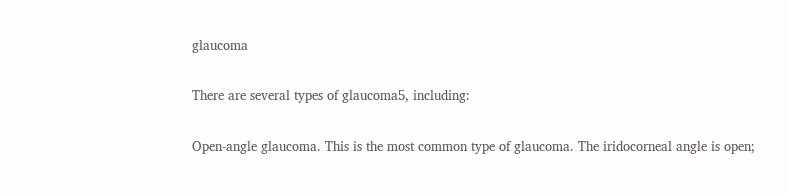glaucoma

There are several types of glaucoma5, including:

Open-angle glaucoma. This is the most common type of glaucoma. The iridocorneal angle is open;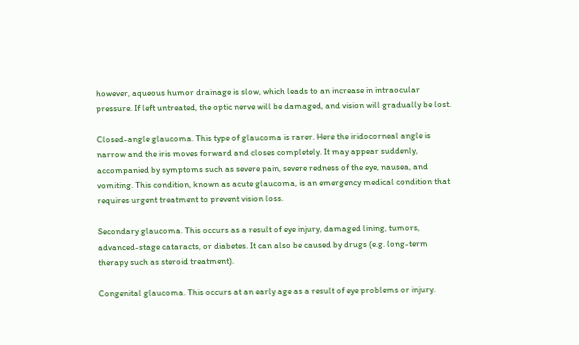however, aqueous humor drainage is slow, which leads to an increase in intraocular pressure. If left untreated, the optic nerve will be damaged, and vision will gradually be lost.

Closed-angle glaucoma. This type of glaucoma is rarer. Here the iridocorneal angle is narrow and the iris moves forward and closes completely. It may appear suddenly, accompanied by symptoms such as severe pain, severe redness of the eye, nausea, and vomiting. This condition, known as acute glaucoma, is an emergency medical condition that requires urgent treatment to prevent vision loss.

Secondary glaucoma. This occurs as a result of eye injury, damaged lining, tumors, advanced-stage cataracts, or diabetes. It can also be caused by drugs (e.g. long-term therapy such as steroid treatment).

Congenital glaucoma. This occurs at an early age as a result of eye problems or injury.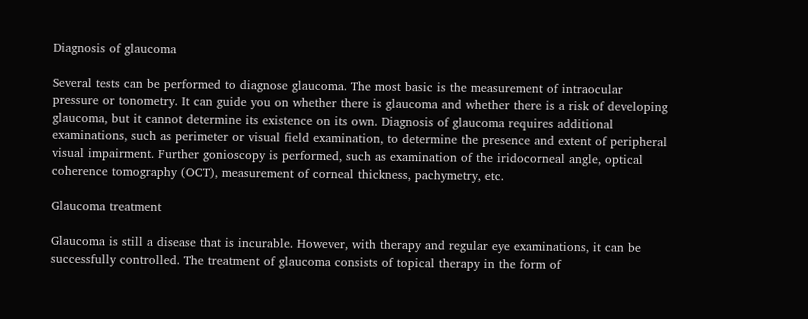Diagnosis of glaucoma

Several tests can be performed to diagnose glaucoma. The most basic is the measurement of intraocular pressure or tonometry. It can guide you on whether there is glaucoma and whether there is a risk of developing glaucoma, but it cannot determine its existence on its own. Diagnosis of glaucoma requires additional examinations, such as perimeter or visual field examination, to determine the presence and extent of peripheral visual impairment. Further gonioscopy is performed, such as examination of the iridocorneal angle, optical coherence tomography (OCT), measurement of corneal thickness, pachymetry, etc.

Glaucoma treatment

Glaucoma is still a disease that is incurable. However, with therapy and regular eye examinations, it can be successfully controlled. The treatment of glaucoma consists of topical therapy in the form of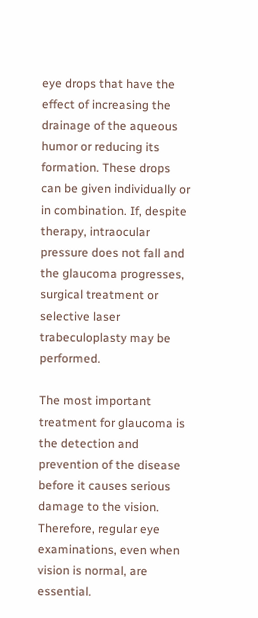eye drops that have the effect of increasing the drainage of the aqueous humor or reducing its formation. These drops can be given individually or in combination. If, despite therapy, intraocular pressure does not fall and the glaucoma progresses, surgical treatment or selective laser trabeculoplasty may be performed.

The most important treatment for glaucoma is the detection and prevention of the disease before it causes serious damage to the vision. Therefore, regular eye examinations, even when vision is normal, are essential.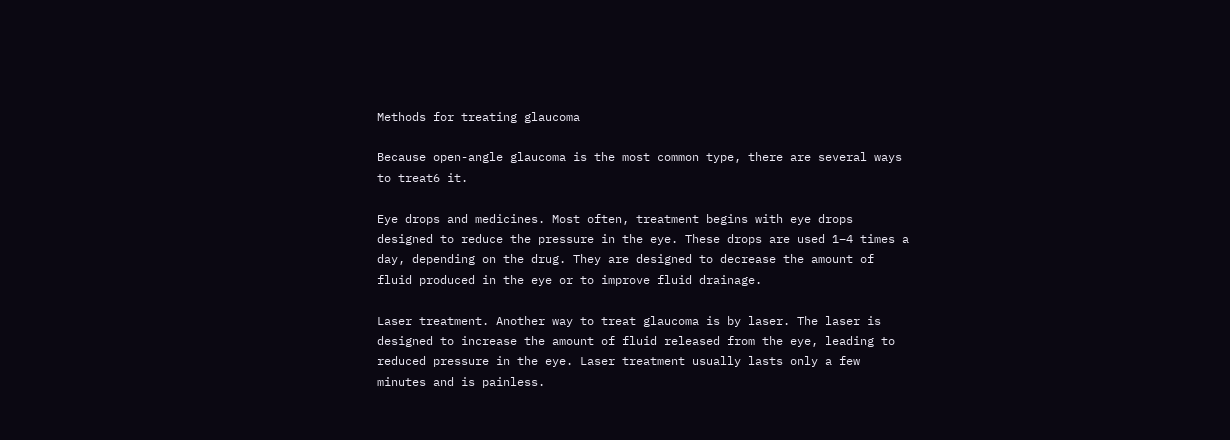Methods for treating glaucoma

Because open-angle glaucoma is the most common type, there are several ways to treat6 it.

Eye drops and medicines. Most often, treatment begins with eye drops designed to reduce the pressure in the eye. These drops are used 1–4 times a day, depending on the drug. They are designed to decrease the amount of fluid produced in the eye or to improve fluid drainage.

Laser treatment. Another way to treat glaucoma is by laser. The laser is designed to increase the amount of fluid released from the eye, leading to reduced pressure in the eye. Laser treatment usually lasts only a few minutes and is painless.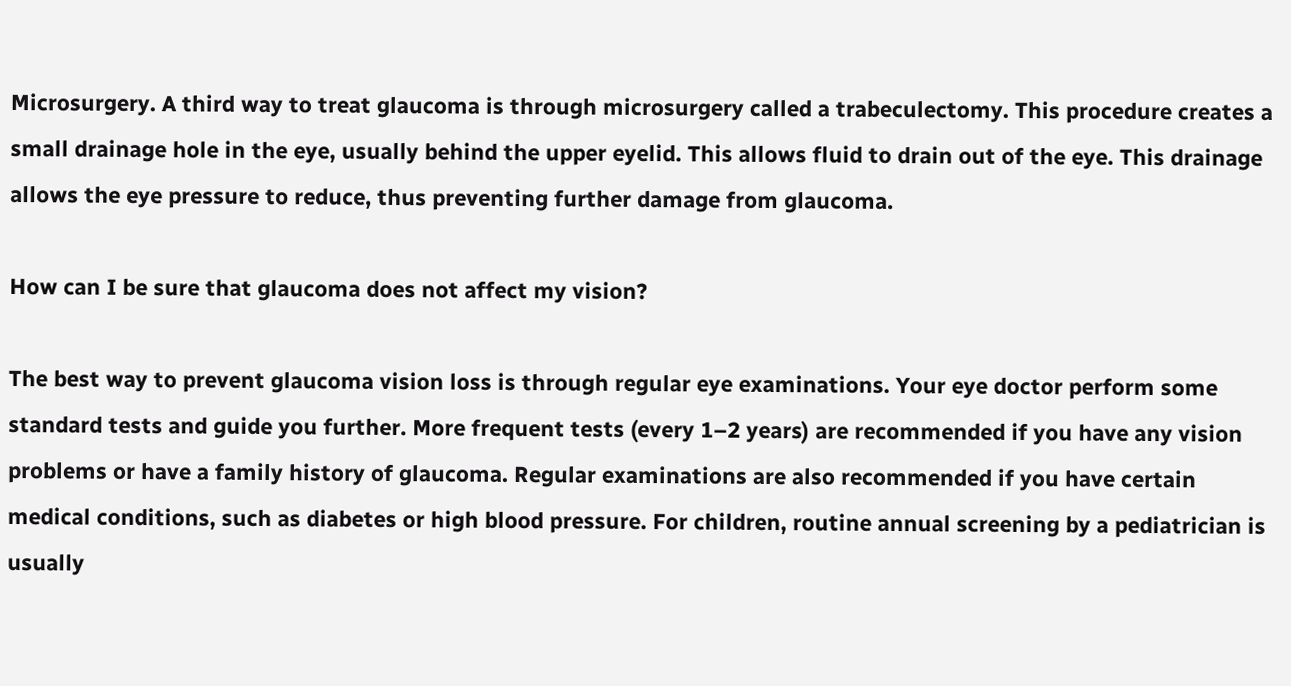Microsurgery. A third way to treat glaucoma is through microsurgery called a trabeculectomy. This procedure creates a small drainage hole in the eye, usually behind the upper eyelid. This allows fluid to drain out of the eye. This drainage allows the eye pressure to reduce, thus preventing further damage from glaucoma.

How can I be sure that glaucoma does not affect my vision?

The best way to prevent glaucoma vision loss is through regular eye examinations. Your eye doctor perform some standard tests and guide you further. More frequent tests (every 1–2 years) are recommended if you have any vision problems or have a family history of glaucoma. Regular examinations are also recommended if you have certain medical conditions, such as diabetes or high blood pressure. For children, routine annual screening by a pediatrician is usually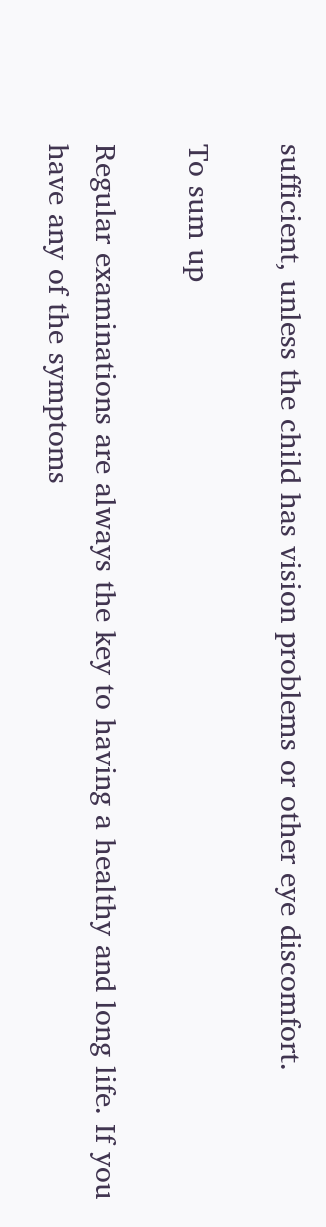sufficient, unless the child has vision problems or other eye discomfort.

To sum up

Regular examinations are always the key to having a healthy and long life. If you have any of the symptoms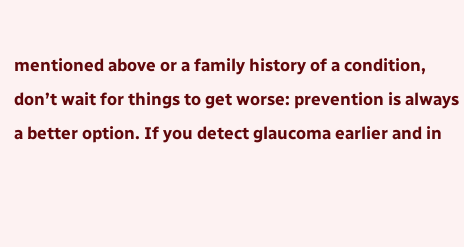mentioned above or a family history of a condition, don’t wait for things to get worse: prevention is always a better option. If you detect glaucoma earlier and in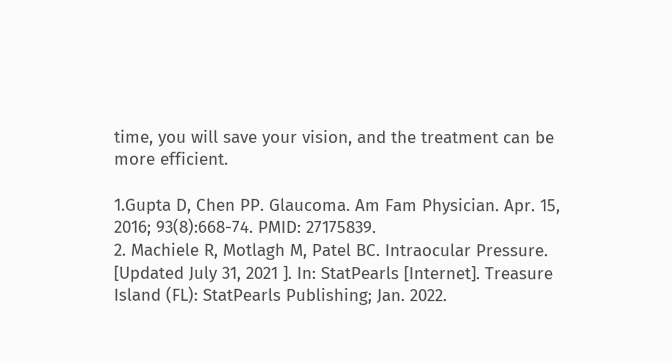time, you will save your vision, and the treatment can be more efficient.

1.Gupta D, Chen PP. Glaucoma. Am Fam Physician. Apr. 15, 2016; 93(8):668-74. PMID: 27175839.
2. Machiele R, Motlagh M, Patel BC. Intraocular Pressure. [Updated July 31, 2021 ]. In: StatPearls [Internet]. Treasure Island (FL): StatPearls Publishing; Jan. 2022.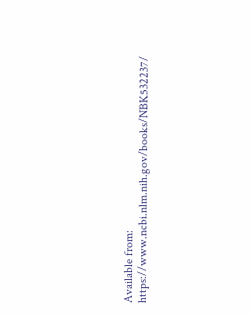Available from: https://www.ncbi.nlm.nih.gov/books/NBK532237/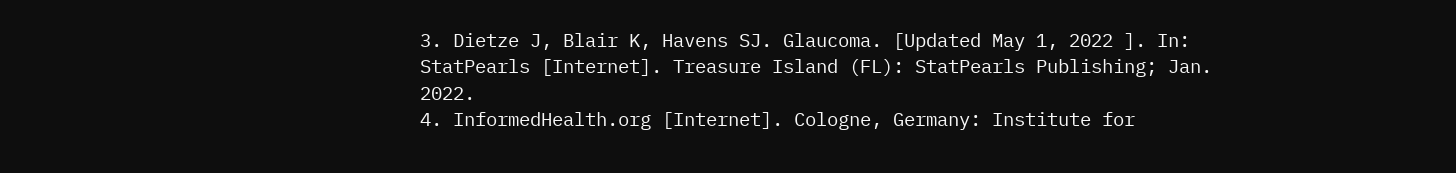3. Dietze J, Blair K, Havens SJ. Glaucoma. [Updated May 1, 2022 ]. In: StatPearls [Internet]. Treasure Island (FL): StatPearls Publishing; Jan. 2022.
4. InformedHealth.org [Internet]. Cologne, Germany: Institute for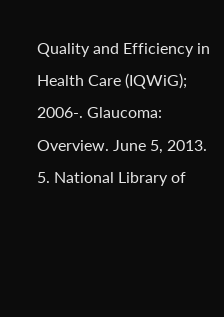Quality and Efficiency in Health Care (IQWiG); 2006-. Glaucoma: Overview. June 5, 2013.
5. National Library of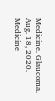Medicine. Glaucoma. Aug. 18, 2020. Medicine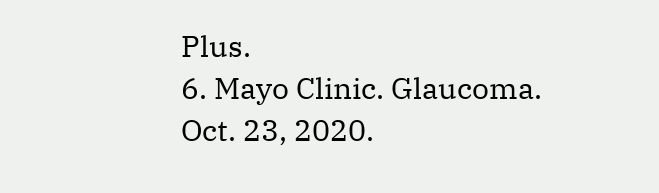Plus.
6. Mayo Clinic. Glaucoma. Oct. 23, 2020.